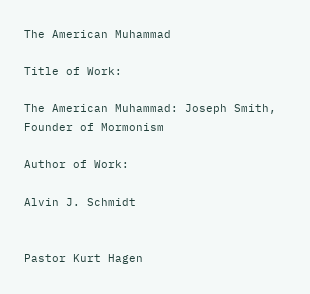The American Muhammad

Title of Work:

The American Muhammad: Joseph Smith, Founder of Mormonism

Author of Work:

Alvin J. Schmidt


Pastor Kurt Hagen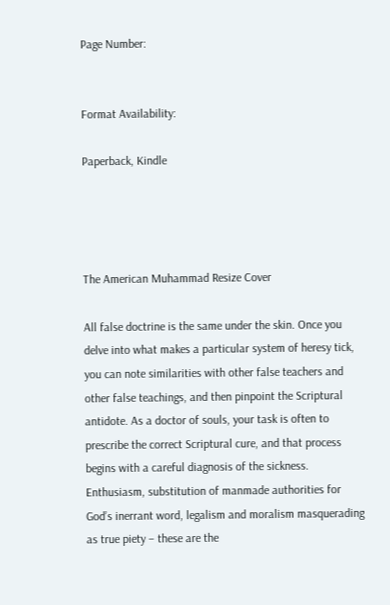Page Number:


Format Availability:

Paperback, Kindle




The American Muhammad Resize Cover

All false doctrine is the same under the skin. Once you delve into what makes a particular system of heresy tick, you can note similarities with other false teachers and other false teachings, and then pinpoint the Scriptural antidote. As a doctor of souls, your task is often to prescribe the correct Scriptural cure, and that process begins with a careful diagnosis of the sickness. Enthusiasm, substitution of manmade authorities for God’s inerrant word, legalism and moralism masquerading as true piety – these are the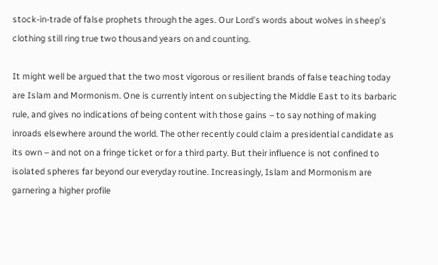stock-in-trade of false prophets through the ages. Our Lord’s words about wolves in sheep’s clothing still ring true two thousand years on and counting.

It might well be argued that the two most vigorous or resilient brands of false teaching today are Islam and Mormonism. One is currently intent on subjecting the Middle East to its barbaric rule, and gives no indications of being content with those gains – to say nothing of making inroads elsewhere around the world. The other recently could claim a presidential candidate as its own – and not on a fringe ticket or for a third party. But their influence is not confined to isolated spheres far beyond our everyday routine. Increasingly, Islam and Mormonism are garnering a higher profile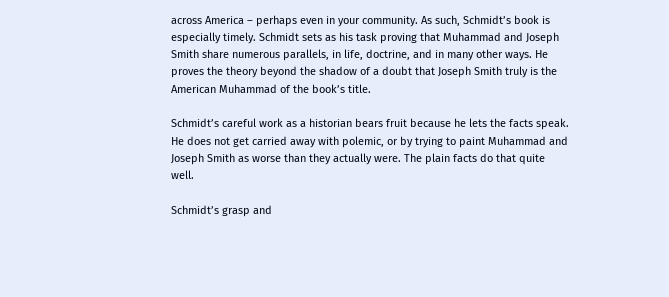across America – perhaps even in your community. As such, Schmidt’s book is especially timely. Schmidt sets as his task proving that Muhammad and Joseph Smith share numerous parallels, in life, doctrine, and in many other ways. He proves the theory beyond the shadow of a doubt that Joseph Smith truly is the American Muhammad of the book’s title.

Schmidt’s careful work as a historian bears fruit because he lets the facts speak. He does not get carried away with polemic, or by trying to paint Muhammad and Joseph Smith as worse than they actually were. The plain facts do that quite well.

Schmidt’s grasp and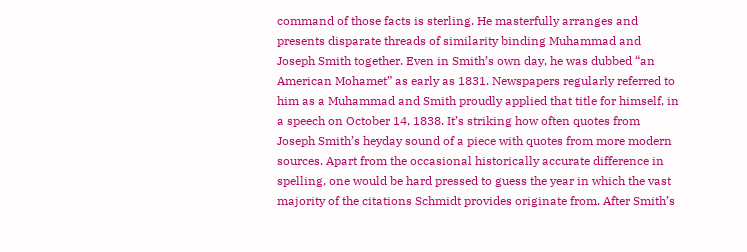command of those facts is sterling. He masterfully arranges and presents disparate threads of similarity binding Muhammad and Joseph Smith together. Even in Smith’s own day, he was dubbed “an American Mohamet” as early as 1831. Newspapers regularly referred to him as a Muhammad and Smith proudly applied that title for himself, in a speech on October 14, 1838. It’s striking how often quotes from Joseph Smith’s heyday sound of a piece with quotes from more modern sources. Apart from the occasional historically accurate difference in spelling, one would be hard pressed to guess the year in which the vast majority of the citations Schmidt provides originate from. After Smith’s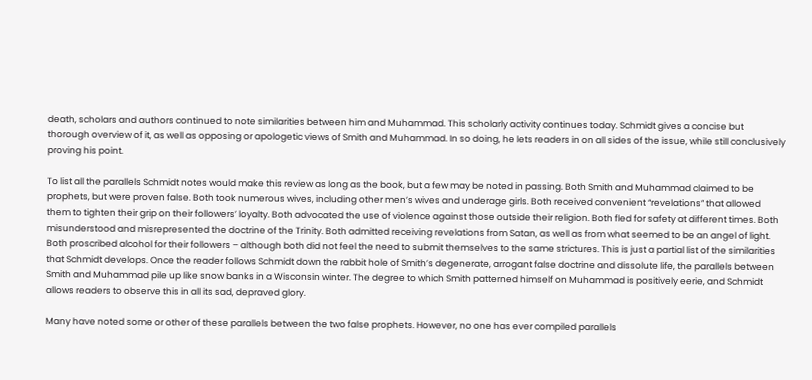death, scholars and authors continued to note similarities between him and Muhammad. This scholarly activity continues today. Schmidt gives a concise but thorough overview of it, as well as opposing or apologetic views of Smith and Muhammad. In so doing, he lets readers in on all sides of the issue, while still conclusively proving his point.

To list all the parallels Schmidt notes would make this review as long as the book, but a few may be noted in passing. Both Smith and Muhammad claimed to be prophets, but were proven false. Both took numerous wives, including other men’s wives and underage girls. Both received convenient “revelations” that allowed them to tighten their grip on their followers’ loyalty. Both advocated the use of violence against those outside their religion. Both fled for safety at different times. Both misunderstood and misrepresented the doctrine of the Trinity. Both admitted receiving revelations from Satan, as well as from what seemed to be an angel of light. Both proscribed alcohol for their followers – although both did not feel the need to submit themselves to the same strictures. This is just a partial list of the similarities that Schmidt develops. Once the reader follows Schmidt down the rabbit hole of Smith’s degenerate, arrogant false doctrine and dissolute life, the parallels between Smith and Muhammad pile up like snow banks in a Wisconsin winter. The degree to which Smith patterned himself on Muhammad is positively eerie, and Schmidt allows readers to observe this in all its sad, depraved glory.

Many have noted some or other of these parallels between the two false prophets. However, no one has ever compiled parallels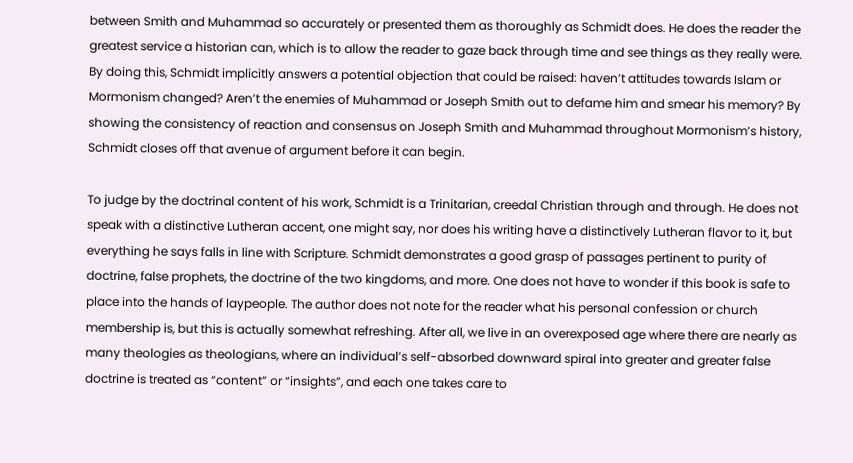between Smith and Muhammad so accurately or presented them as thoroughly as Schmidt does. He does the reader the greatest service a historian can, which is to allow the reader to gaze back through time and see things as they really were. By doing this, Schmidt implicitly answers a potential objection that could be raised: haven’t attitudes towards Islam or Mormonism changed? Aren’t the enemies of Muhammad or Joseph Smith out to defame him and smear his memory? By showing the consistency of reaction and consensus on Joseph Smith and Muhammad throughout Mormonism’s history, Schmidt closes off that avenue of argument before it can begin.

To judge by the doctrinal content of his work, Schmidt is a Trinitarian, creedal Christian through and through. He does not speak with a distinctive Lutheran accent, one might say, nor does his writing have a distinctively Lutheran flavor to it, but everything he says falls in line with Scripture. Schmidt demonstrates a good grasp of passages pertinent to purity of doctrine, false prophets, the doctrine of the two kingdoms, and more. One does not have to wonder if this book is safe to place into the hands of laypeople. The author does not note for the reader what his personal confession or church membership is, but this is actually somewhat refreshing. After all, we live in an overexposed age where there are nearly as many theologies as theologians, where an individual’s self-absorbed downward spiral into greater and greater false doctrine is treated as “content” or “insights”, and each one takes care to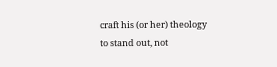craft his (or her) theology to stand out, not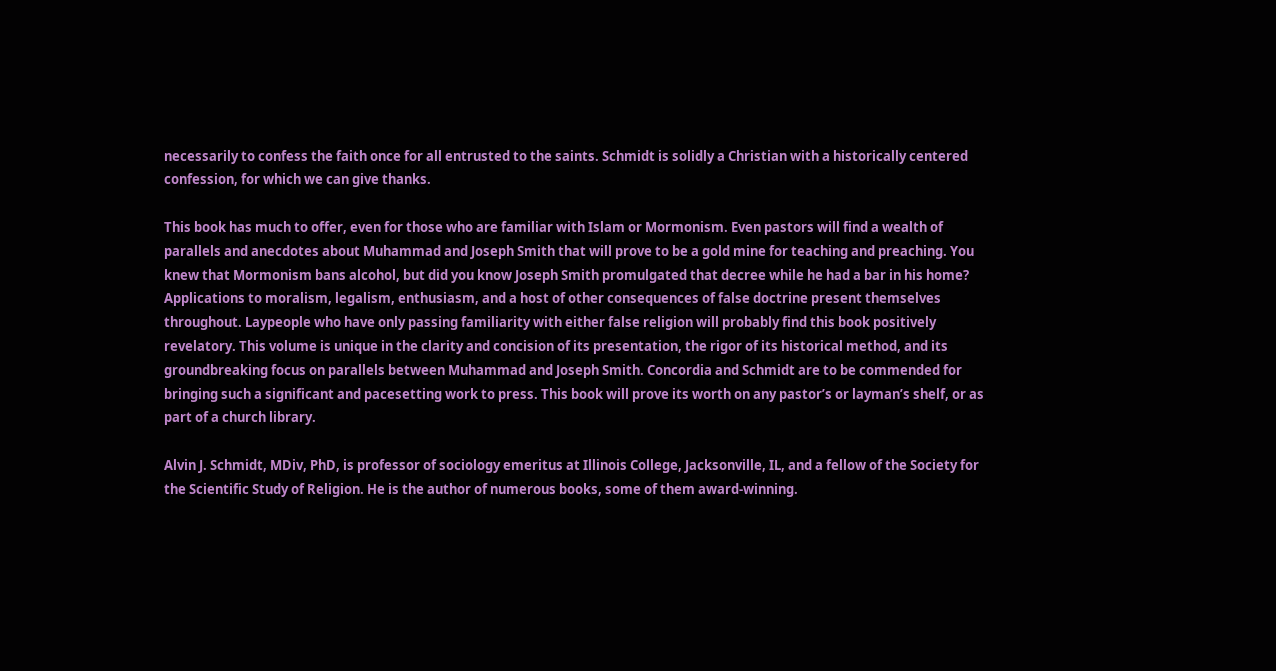necessarily to confess the faith once for all entrusted to the saints. Schmidt is solidly a Christian with a historically centered confession, for which we can give thanks.

This book has much to offer, even for those who are familiar with Islam or Mormonism. Even pastors will find a wealth of parallels and anecdotes about Muhammad and Joseph Smith that will prove to be a gold mine for teaching and preaching. You knew that Mormonism bans alcohol, but did you know Joseph Smith promulgated that decree while he had a bar in his home? Applications to moralism, legalism, enthusiasm, and a host of other consequences of false doctrine present themselves throughout. Laypeople who have only passing familiarity with either false religion will probably find this book positively revelatory. This volume is unique in the clarity and concision of its presentation, the rigor of its historical method, and its groundbreaking focus on parallels between Muhammad and Joseph Smith. Concordia and Schmidt are to be commended for bringing such a significant and pacesetting work to press. This book will prove its worth on any pastor’s or layman’s shelf, or as part of a church library.

Alvin J. Schmidt, MDiv, PhD, is professor of sociology emeritus at Illinois College, Jacksonville, IL, and a fellow of the Society for the Scientific Study of Religion. He is the author of numerous books, some of them award-winning.